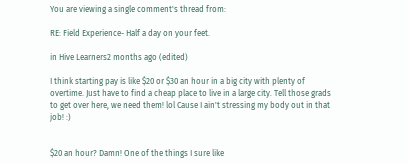You are viewing a single comment's thread from:

RE: Field Experience- Half a day on your feet.

in Hive Learners2 months ago (edited)

I think starting pay is like $20 or $30 an hour in a big city with plenty of overtime. Just have to find a cheap place to live in a large city. Tell those grads to get over here, we need them! lol Cause I ain't stressing my body out in that job! :)


$20 an hour? Damn! One of the things I sure like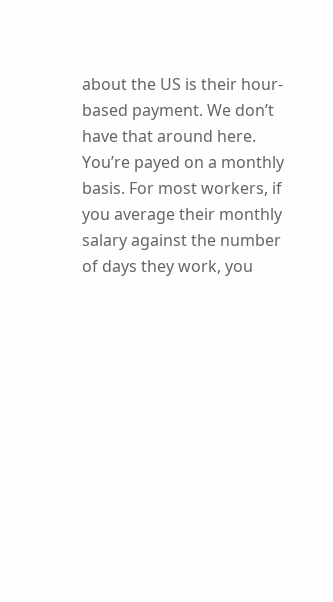about the US is their hour-based payment. We don’t have that around here. You’re payed on a monthly basis. For most workers, if you average their monthly salary against the number of days they work, you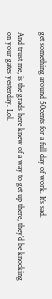get something around 50cents for a full day of work. It’s sad.

And trust me, is the grads here knew of a way to get up there, they’d be knocking on your gates yesterday. Lol.